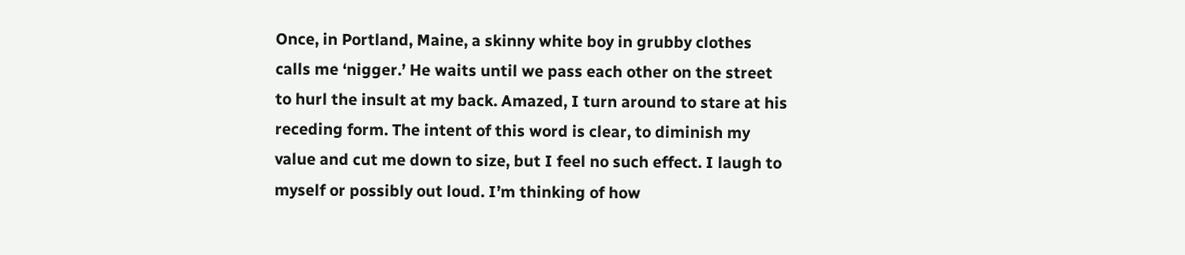Once, in Portland, Maine, a skinny white boy in grubby clothes calls me ‘nigger.’ He waits until we pass each other on the street to hurl the insult at my back. Amazed, I turn around to stare at his receding form. The intent of this word is clear, to diminish my value and cut me down to size, but I feel no such effect. I laugh to myself or possibly out loud. I’m thinking of how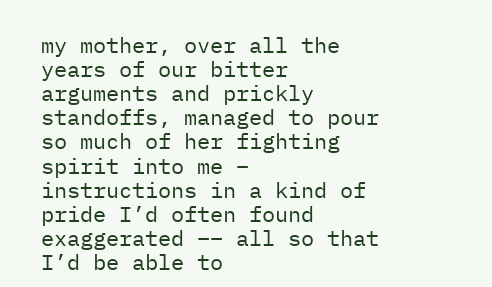my mother, over all the years of our bitter arguments and prickly standoffs, managed to pour so much of her fighting spirit into me – instructions in a kind of pride I’d often found exaggerated –– all so that I’d be able to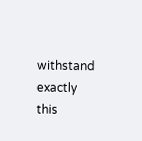withstand exactly this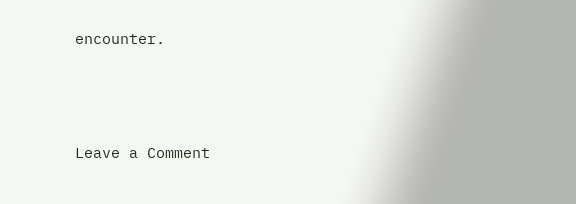encounter.



Leave a Comment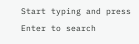Start typing and press Enter to search